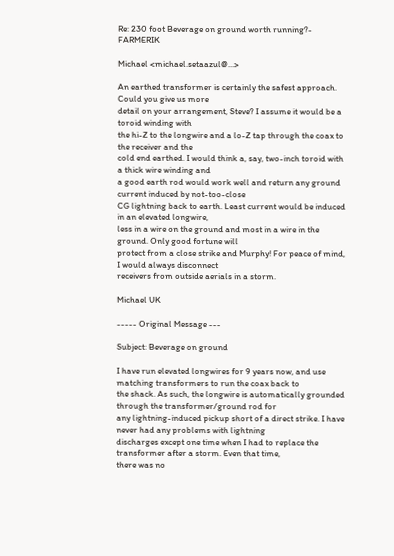Re: 230 foot Beverage on ground worth running?- FARMERIK

Michael <michael.setaazul@...>

An earthed transformer is certainly the safest approach. Could you give us more
detail on your arrangement, Steve? I assume it would be a toroid winding with
the hi-Z to the longwire and a lo-Z tap through the coax to the receiver and the
cold end earthed. I would think a, say, two-inch toroid with a thick wire winding and
a good earth rod would work well and return any ground current induced by not-too-close
CG lightning back to earth. Least current would be induced in an elevated longwire,
less in a wire on the ground and most in a wire in the ground. Only good fortune will
protect from a close strike and Murphy! For peace of mind, I would always disconnect
receivers from outside aerials in a storm.

Michael UK

----- Original Message ---

Subject: Beverage on ground

I have run elevated longwires for 9 years now, and use matching transformers to run the coax back to
the shack. As such, the longwire is automatically grounded through the transformer/ground rod for
any lightning-induced pickup short of a direct strike. I have never had any problems with lightning
discharges except one time when I had to replace the transformer after a storm. Even that time,
there was no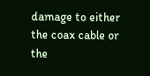damage to either the coax cable or the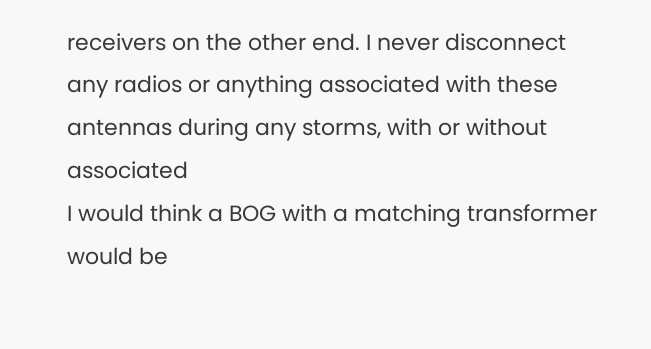receivers on the other end. I never disconnect
any radios or anything associated with these antennas during any storms, with or without associated
I would think a BOG with a matching transformer would be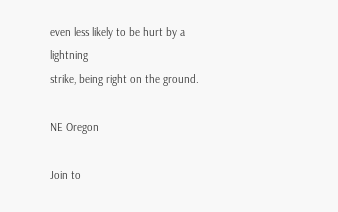even less likely to be hurt by a lightning
strike, being right on the ground.

NE Oregon

Join to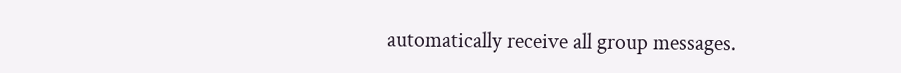automatically receive all group messages.